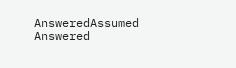AnsweredAssumed Answered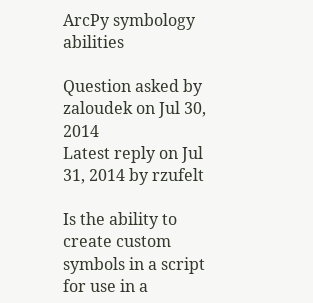ArcPy symbology abilities

Question asked by zaloudek on Jul 30, 2014
Latest reply on Jul 31, 2014 by rzufelt

Is the ability to create custom symbols in a script for use in a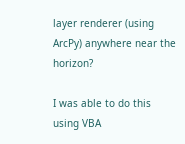layer renderer (using ArcPy) anywhere near the horizon?

I was able to do this using VBA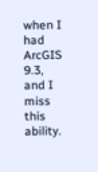when I had ArcGIS 9.3, and I miss this ability.